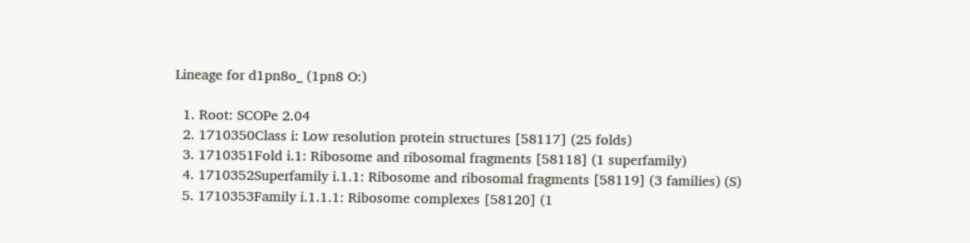Lineage for d1pn8o_ (1pn8 O:)

  1. Root: SCOPe 2.04
  2. 1710350Class i: Low resolution protein structures [58117] (25 folds)
  3. 1710351Fold i.1: Ribosome and ribosomal fragments [58118] (1 superfamily)
  4. 1710352Superfamily i.1.1: Ribosome and ribosomal fragments [58119] (3 families) (S)
  5. 1710353Family i.1.1.1: Ribosome complexes [58120] (1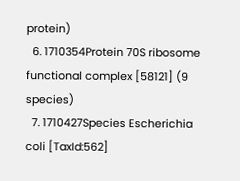protein)
  6. 1710354Protein 70S ribosome functional complex [58121] (9 species)
  7. 1710427Species Escherichia coli [TaxId:562]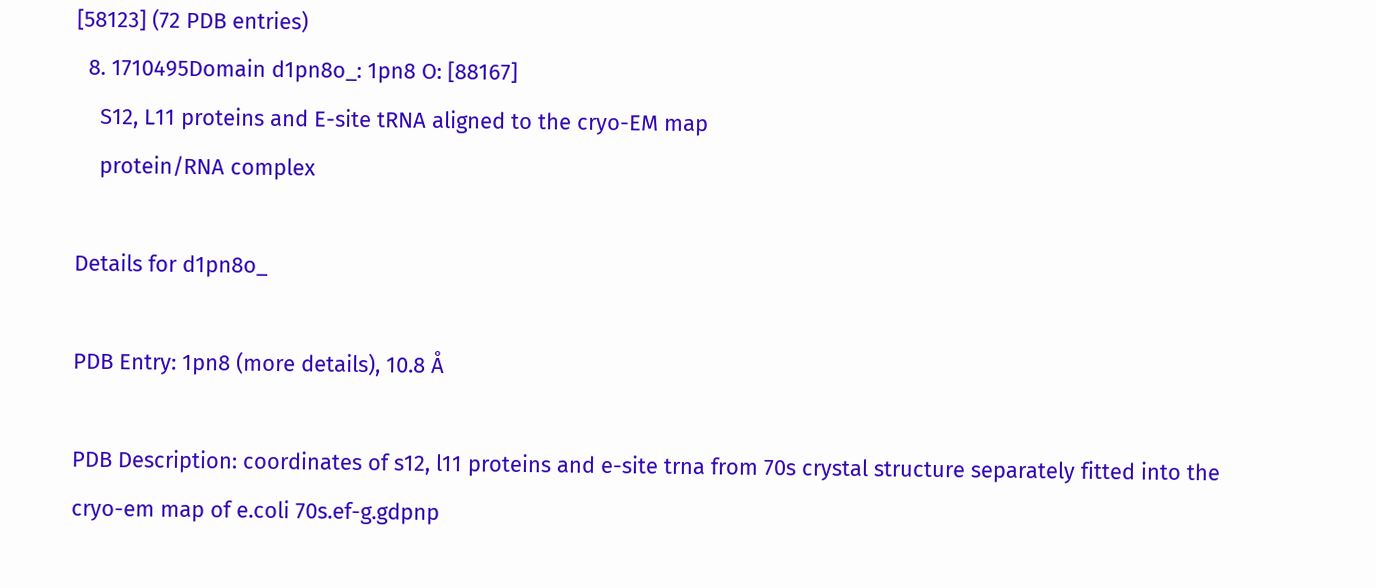[58123] (72 PDB entries)
  8. 1710495Domain d1pn8o_: 1pn8 O: [88167]
    S12, L11 proteins and E-site tRNA aligned to the cryo-EM map
    protein/RNA complex

Details for d1pn8o_

PDB Entry: 1pn8 (more details), 10.8 Å

PDB Description: coordinates of s12, l11 proteins and e-site trna from 70s crystal structure separately fitted into the cryo-em map of e.coli 70s.ef-g.gdpnp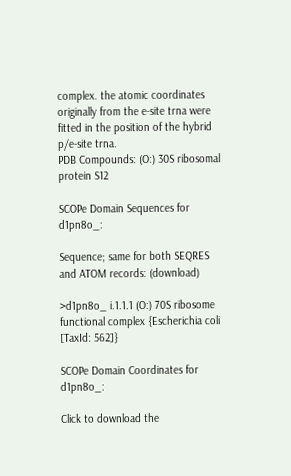complex. the atomic coordinates originally from the e-site trna were fitted in the position of the hybrid p/e-site trna.
PDB Compounds: (O:) 30S ribosomal protein S12

SCOPe Domain Sequences for d1pn8o_:

Sequence; same for both SEQRES and ATOM records: (download)

>d1pn8o_ i.1.1.1 (O:) 70S ribosome functional complex {Escherichia coli [TaxId: 562]}

SCOPe Domain Coordinates for d1pn8o_:

Click to download the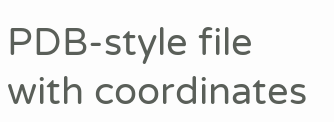PDB-style file with coordinates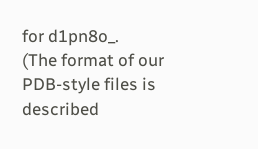for d1pn8o_.
(The format of our PDB-style files is described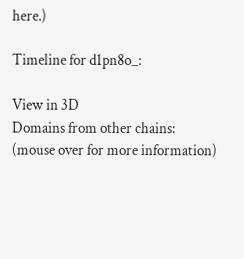here.)

Timeline for d1pn8o_:

View in 3D
Domains from other chains:
(mouse over for more information)